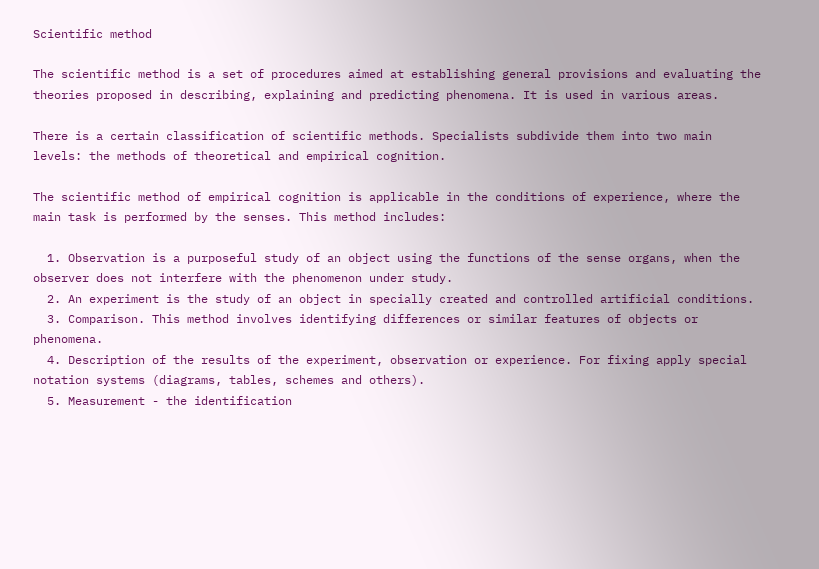Scientific method

The scientific method is a set of procedures aimed at establishing general provisions and evaluating the theories proposed in describing, explaining and predicting phenomena. It is used in various areas.

There is a certain classification of scientific methods. Specialists subdivide them into two main levels: the methods of theoretical and empirical cognition.

The scientific method of empirical cognition is applicable in the conditions of experience, where the main task is performed by the senses. This method includes:

  1. Observation is a purposeful study of an object using the functions of the sense organs, when the observer does not interfere with the phenomenon under study.
  2. An experiment is the study of an object in specially created and controlled artificial conditions.
  3. Comparison. This method involves identifying differences or similar features of objects or phenomena.
  4. Description of the results of the experiment, observation or experience. For fixing apply special notation systems (diagrams, tables, schemes and others).
  5. Measurement - the identification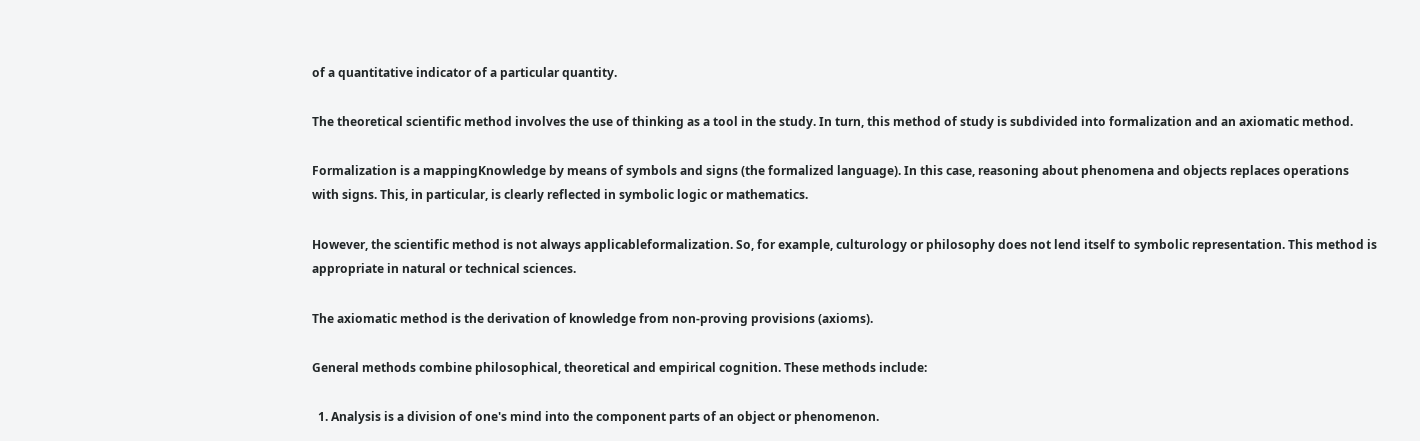of a quantitative indicator of a particular quantity.

The theoretical scientific method involves the use of thinking as a tool in the study. In turn, this method of study is subdivided into formalization and an axiomatic method.

Formalization is a mappingKnowledge by means of symbols and signs (the formalized language). In this case, reasoning about phenomena and objects replaces operations with signs. This, in particular, is clearly reflected in symbolic logic or mathematics.

However, the scientific method is not always applicableformalization. So, for example, culturology or philosophy does not lend itself to symbolic representation. This method is appropriate in natural or technical sciences.

The axiomatic method is the derivation of knowledge from non-proving provisions (axioms).

General methods combine philosophical, theoretical and empirical cognition. These methods include:

  1. Analysis is a division of one's mind into the component parts of an object or phenomenon.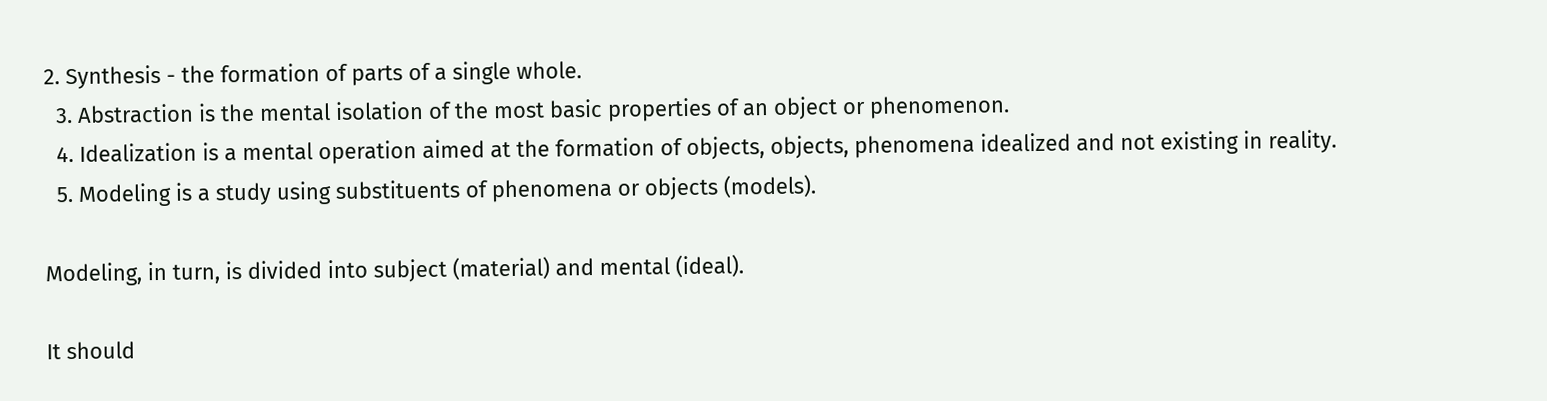2. Synthesis - the formation of parts of a single whole.
  3. Abstraction is the mental isolation of the most basic properties of an object or phenomenon.
  4. Idealization is a mental operation aimed at the formation of objects, objects, phenomena idealized and not existing in reality.
  5. Modeling is a study using substituents of phenomena or objects (models).

Modeling, in turn, is divided into subject (material) and mental (ideal).

It should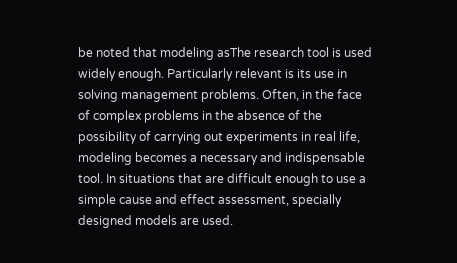be noted that modeling asThe research tool is used widely enough. Particularly relevant is its use in solving management problems. Often, in the face of complex problems in the absence of the possibility of carrying out experiments in real life, modeling becomes a necessary and indispensable tool. In situations that are difficult enough to use a simple cause and effect assessment, specially designed models are used.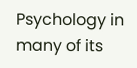Psychology in many of its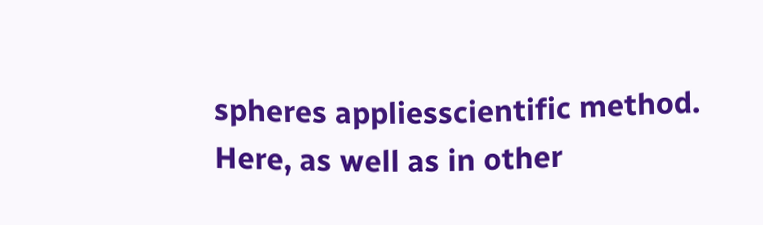spheres appliesscientific method. Here, as well as in other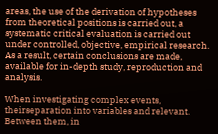areas, the use of the derivation of hypotheses from theoretical positions is carried out, a systematic critical evaluation is carried out under controlled, objective, empirical research. As a result, certain conclusions are made, available for in-depth study, reproduction and analysis.

When investigating complex events, theirseparation into variables and relevant. Between them, in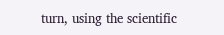turn, using the scientific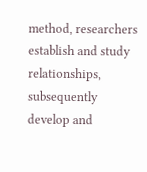method, researchers establish and study relationships, subsequently develop and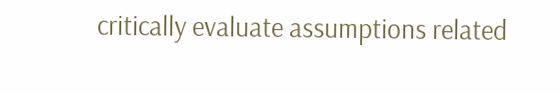critically evaluate assumptions related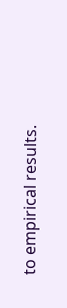to empirical results.